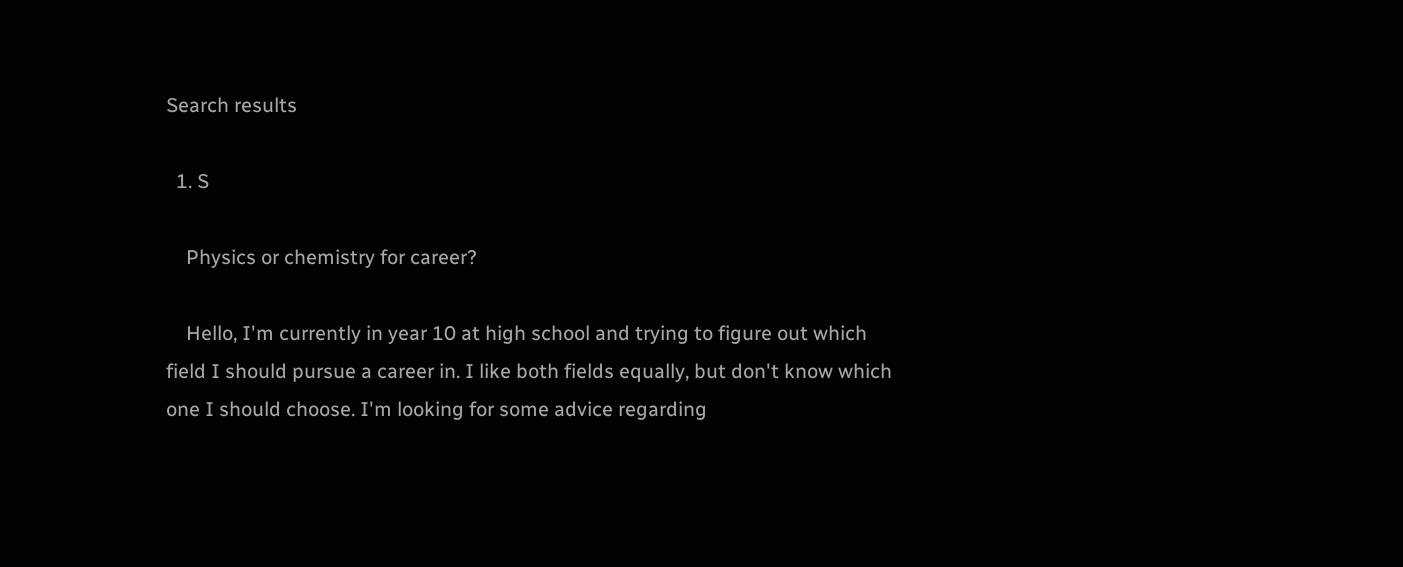Search results

  1. S

    Physics or chemistry for career?

    Hello, I'm currently in year 10 at high school and trying to figure out which field I should pursue a career in. I like both fields equally, but don't know which one I should choose. I'm looking for some advice regarding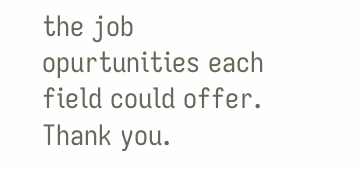the job opurtunities each field could offer. Thank you.